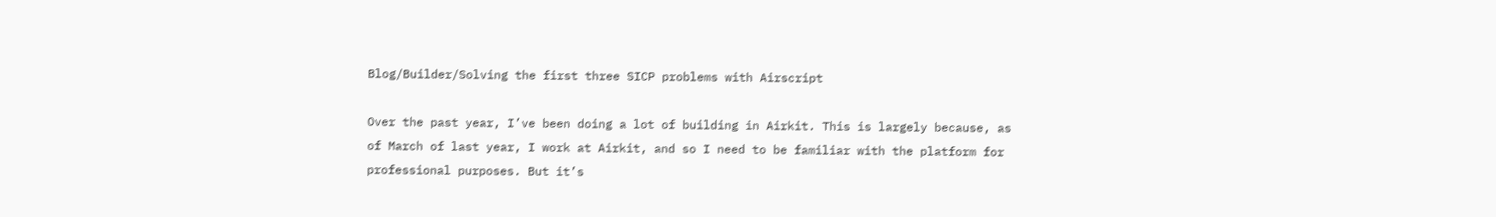Blog/Builder/Solving the first three SICP problems with Airscript

Over the past year, I’ve been doing a lot of building in Airkit. This is largely because, as of March of last year, I work at Airkit, and so I need to be familiar with the platform for professional purposes. But it’s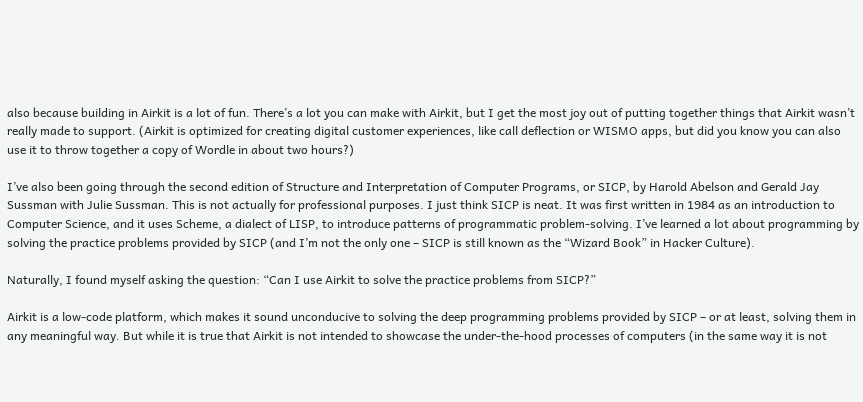also because building in Airkit is a lot of fun. There’s a lot you can make with Airkit, but I get the most joy out of putting together things that Airkit wasn’t really made to support. (Airkit is optimized for creating digital customer experiences, like call deflection or WISMO apps, but did you know you can also use it to throw together a copy of Wordle in about two hours?)

I’ve also been going through the second edition of Structure and Interpretation of Computer Programs, or SICP, by Harold Abelson and Gerald Jay Sussman with Julie Sussman. This is not actually for professional purposes. I just think SICP is neat. It was first written in 1984 as an introduction to Computer Science, and it uses Scheme, a dialect of LISP, to introduce patterns of programmatic problem-solving. I’ve learned a lot about programming by solving the practice problems provided by SICP (and I’m not the only one – SICP is still known as the “Wizard Book” in Hacker Culture).

Naturally, I found myself asking the question: “Can I use Airkit to solve the practice problems from SICP?”

Airkit is a low-code platform, which makes it sound unconducive to solving the deep programming problems provided by SICP – or at least, solving them in any meaningful way. But while it is true that Airkit is not intended to showcase the under-the-hood processes of computers (in the same way it is not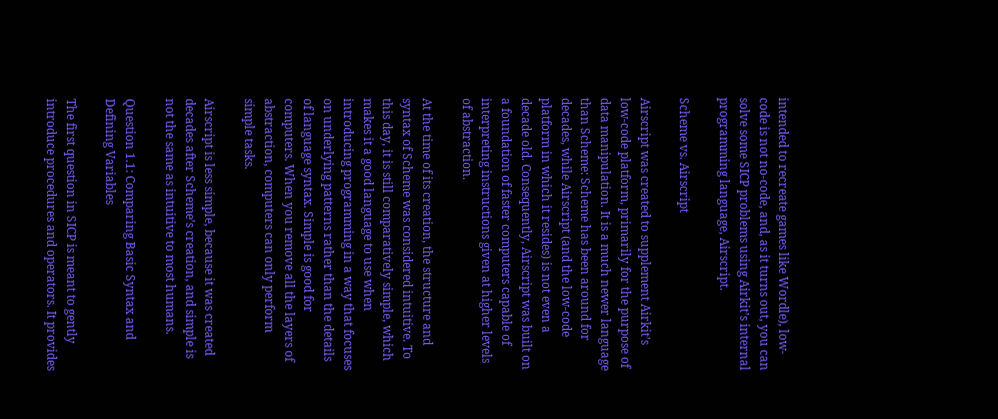intended to recreate games like Wordle), low-code is not no-code, and, as it turns out, you can solve some SICP problems using Airkit’s internal programming language, Airscript.

Scheme vs. Airscript

Airscript was created to supplement Airkit’s low-code platform, primarily for the purpose of data manipulation. It is a much newer language than Scheme: Scheme has been around for decades, while Airscript (and the low-code platform in which it resides) is not even a decade old. Consequently, Airscript was built on a foundation of faster computers capable of interpreting instructions given at higher levels of abstraction.

At the time of its creation, the structure and syntax of Scheme was considered intuitive. To this day, it is still comparatively simple, which makes it a good language to use when introducing programming in a way that focuses on underlying patterns rather than the details of language syntax. Simple is good for computers. When you remove all the layers of abstraction, computers can only perform simple tasks.

Airscript is less simple, because it was created decades after Scheme’s creation, and simple is not the same as intuitive to most humans.

Question 1.1: Comparing Basic Syntax and Defining Variables

The first question in SICP is meant to gently introduce procedures and operators. It provides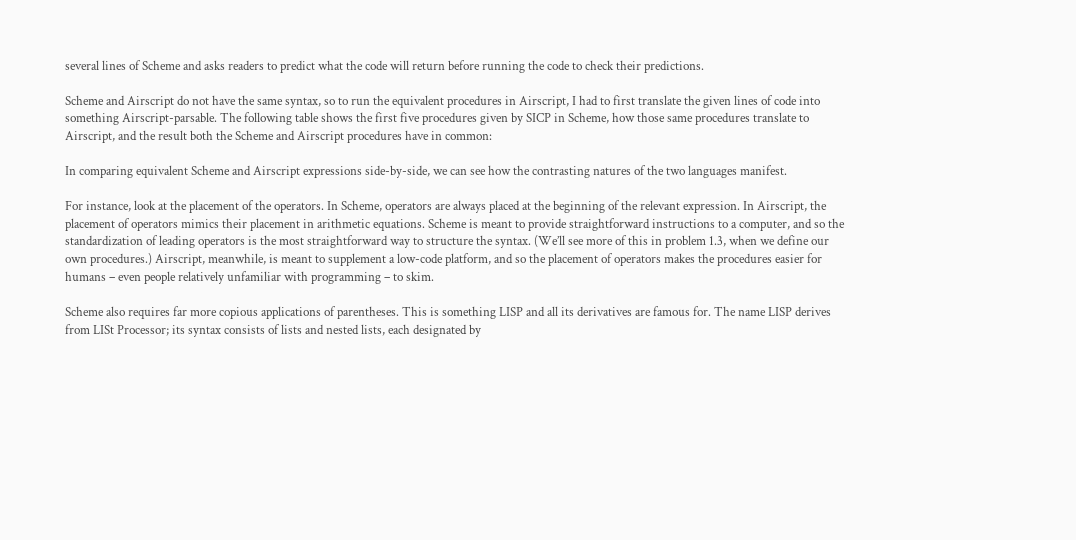several lines of Scheme and asks readers to predict what the code will return before running the code to check their predictions.

Scheme and Airscript do not have the same syntax, so to run the equivalent procedures in Airscript, I had to first translate the given lines of code into something Airscript-parsable. The following table shows the first five procedures given by SICP in Scheme, how those same procedures translate to Airscript, and the result both the Scheme and Airscript procedures have in common:

In comparing equivalent Scheme and Airscript expressions side-by-side, we can see how the contrasting natures of the two languages manifest.

For instance, look at the placement of the operators. In Scheme, operators are always placed at the beginning of the relevant expression. In Airscript, the placement of operators mimics their placement in arithmetic equations. Scheme is meant to provide straightforward instructions to a computer, and so the standardization of leading operators is the most straightforward way to structure the syntax. (We’ll see more of this in problem 1.3, when we define our own procedures.) Airscript, meanwhile, is meant to supplement a low-code platform, and so the placement of operators makes the procedures easier for humans – even people relatively unfamiliar with programming – to skim.

Scheme also requires far more copious applications of parentheses. This is something LISP and all its derivatives are famous for. The name LISP derives from LISt Processor; its syntax consists of lists and nested lists, each designated by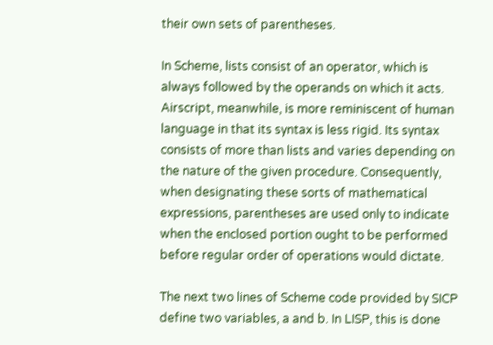their own sets of parentheses.

In Scheme, lists consist of an operator, which is always followed by the operands on which it acts. Airscript, meanwhile, is more reminiscent of human language in that its syntax is less rigid. Its syntax consists of more than lists and varies depending on the nature of the given procedure. Consequently, when designating these sorts of mathematical expressions, parentheses are used only to indicate when the enclosed portion ought to be performed before regular order of operations would dictate.

The next two lines of Scheme code provided by SICP define two variables, a and b. In LISP, this is done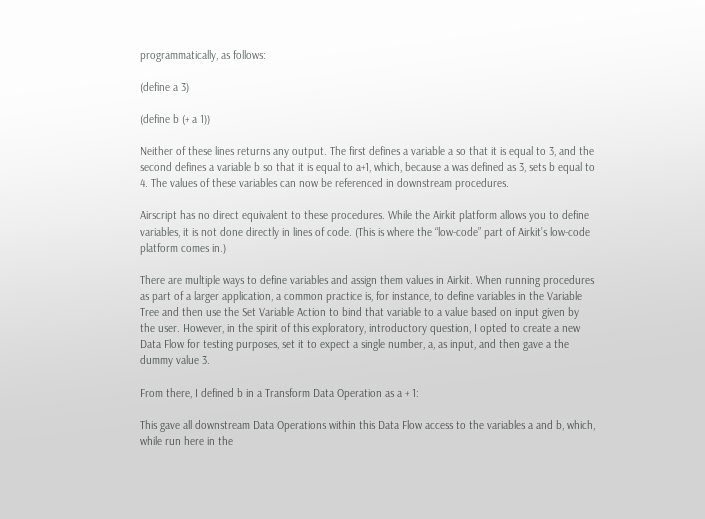programmatically, as follows:

(define a 3)

(define b (+ a 1))

Neither of these lines returns any output. The first defines a variable a so that it is equal to 3, and the second defines a variable b so that it is equal to a+1, which, because a was defined as 3, sets b equal to 4. The values of these variables can now be referenced in downstream procedures.

Airscript has no direct equivalent to these procedures. While the Airkit platform allows you to define variables, it is not done directly in lines of code. (This is where the “low-code” part of Airkit’s low-code platform comes in.)

There are multiple ways to define variables and assign them values in Airkit. When running procedures as part of a larger application, a common practice is, for instance, to define variables in the Variable Tree and then use the Set Variable Action to bind that variable to a value based on input given by the user. However, in the spirit of this exploratory, introductory question, I opted to create a new Data Flow for testing purposes, set it to expect a single number, a, as input, and then gave a the dummy value 3.

From there, I defined b in a Transform Data Operation as a + 1:

This gave all downstream Data Operations within this Data Flow access to the variables a and b, which, while run here in the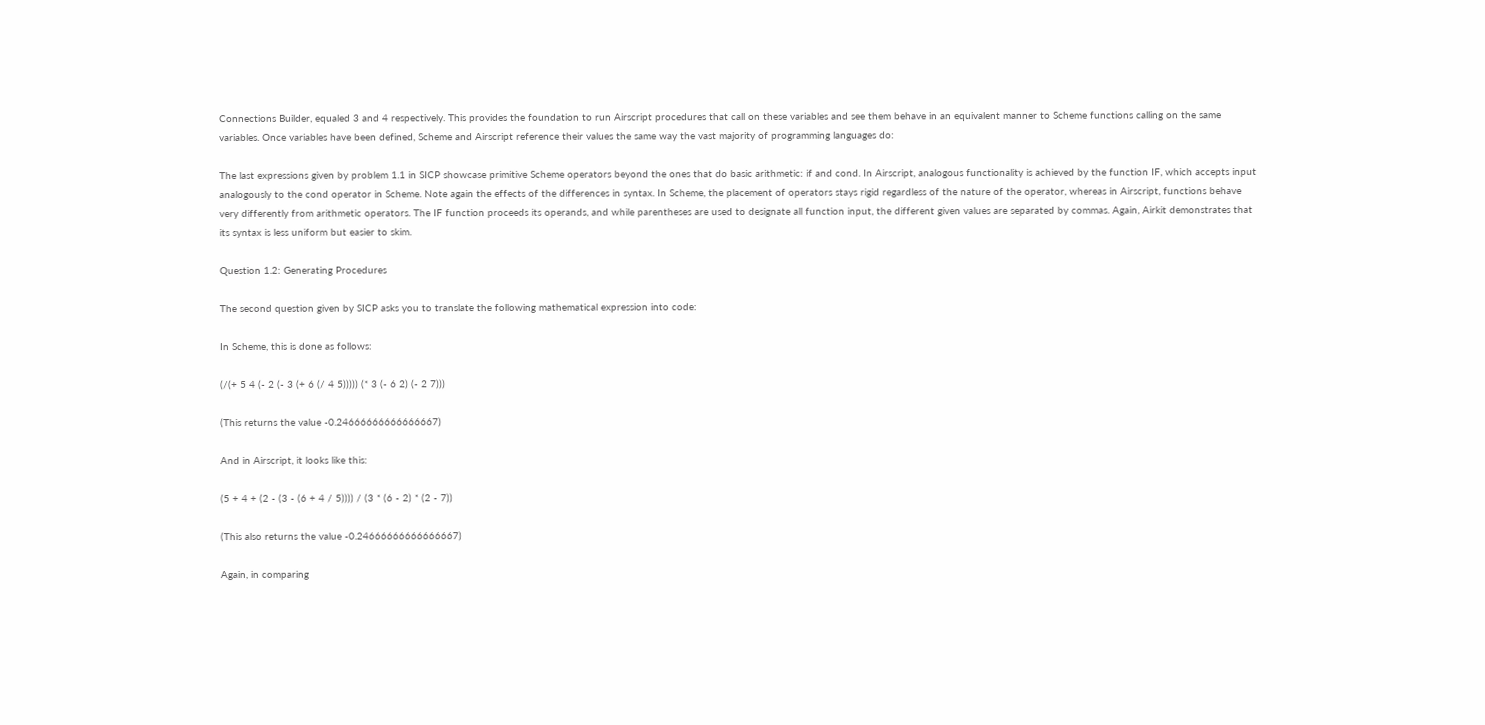Connections Builder, equaled 3 and 4 respectively. This provides the foundation to run Airscript procedures that call on these variables and see them behave in an equivalent manner to Scheme functions calling on the same variables. Once variables have been defined, Scheme and Airscript reference their values the same way the vast majority of programming languages do:

The last expressions given by problem 1.1 in SICP showcase primitive Scheme operators beyond the ones that do basic arithmetic: if and cond. In Airscript, analogous functionality is achieved by the function IF, which accepts input analogously to the cond operator in Scheme. Note again the effects of the differences in syntax. In Scheme, the placement of operators stays rigid regardless of the nature of the operator, whereas in Airscript, functions behave very differently from arithmetic operators. The IF function proceeds its operands, and while parentheses are used to designate all function input, the different given values are separated by commas. Again, Airkit demonstrates that its syntax is less uniform but easier to skim.

Question 1.2: Generating Procedures

The second question given by SICP asks you to translate the following mathematical expression into code:

In Scheme, this is done as follows:

(/(+ 5 4 (- 2 (- 3 (+ 6 (/ 4 5))))) (* 3 (- 6 2) (- 2 7)))

(This returns the value -0.24666666666666667)

And in Airscript, it looks like this:

(5 + 4 + (2 - (3 - (6 + 4 / 5)))) / (3 * (6 - 2) * (2 - 7))

(This also returns the value -0.24666666666666667)

Again, in comparing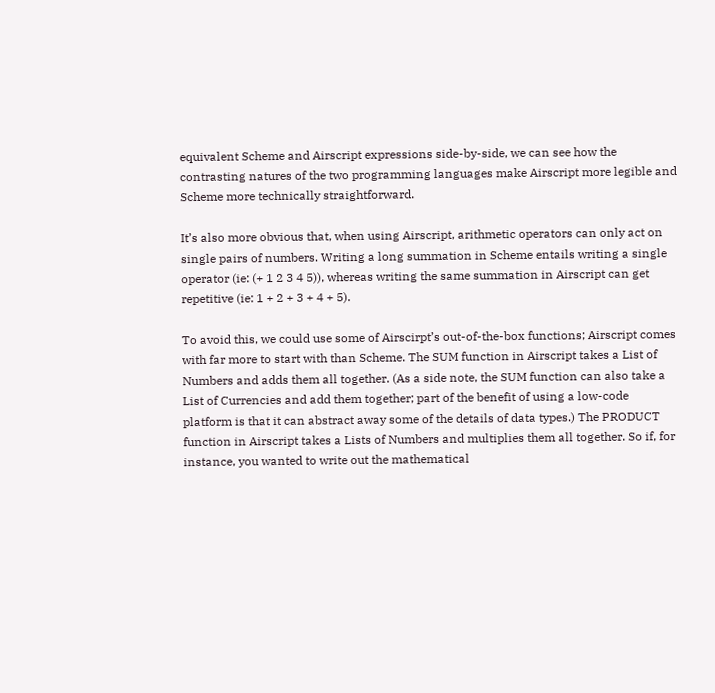equivalent Scheme and Airscript expressions side-by-side, we can see how the contrasting natures of the two programming languages make Airscript more legible and Scheme more technically straightforward.

It’s also more obvious that, when using Airscript, arithmetic operators can only act on single pairs of numbers. Writing a long summation in Scheme entails writing a single operator (ie: (+ 1 2 3 4 5)), whereas writing the same summation in Airscript can get repetitive (ie: 1 + 2 + 3 + 4 + 5).

To avoid this, we could use some of Airscirpt’s out-of-the-box functions; Airscript comes with far more to start with than Scheme. The SUM function in Airscript takes a List of Numbers and adds them all together. (As a side note, the SUM function can also take a List of Currencies and add them together; part of the benefit of using a low-code platform is that it can abstract away some of the details of data types.) The PRODUCT function in Airscript takes a Lists of Numbers and multiplies them all together. So if, for instance, you wanted to write out the mathematical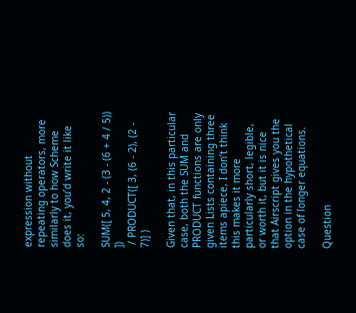expression without repeating operators, more similarly to how Scheme does it, you’d write it like so:

SUM([ 5, 4, 2 - (3 - (6 + 4 / 5)) ])
 / PRODUCT([ 3, (6 - 2), (2 - 7)] )

Given that, in this particular case, both the SUM and PRODUCT functions are only given Lists containing three items apiece, I don’t think this makes it more particularly short, legible, or worth it, but it is nice that Airscript gives you the option in the hypothetical case of longer equations.

Question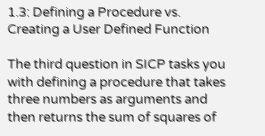1.3: Defining a Procedure vs. Creating a User Defined Function

The third question in SICP tasks you with defining a procedure that takes three numbers as arguments and then returns the sum of squares of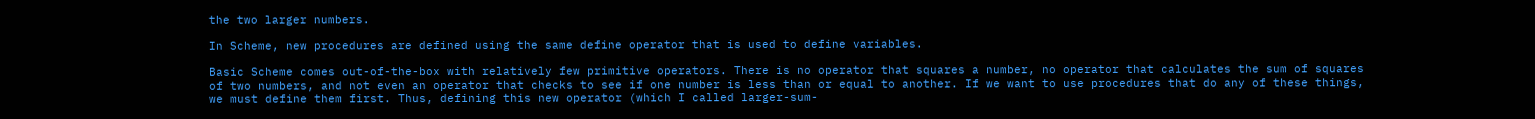the two larger numbers.

In Scheme, new procedures are defined using the same define operator that is used to define variables.

Basic Scheme comes out-of-the-box with relatively few primitive operators. There is no operator that squares a number, no operator that calculates the sum of squares of two numbers, and not even an operator that checks to see if one number is less than or equal to another. If we want to use procedures that do any of these things, we must define them first. Thus, defining this new operator (which I called larger-sum-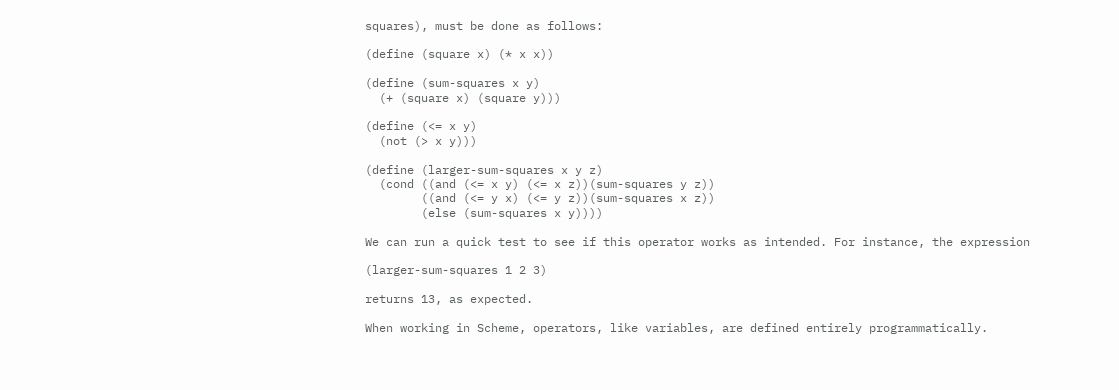squares), must be done as follows:

(define (square x) (* x x))

(define (sum-squares x y)
  (+ (square x) (square y)))

(define (<= x y)
  (not (> x y)))

(define (larger-sum-squares x y z)
  (cond ((and (<= x y) (<= x z))(sum-squares y z))
        ((and (<= y x) (<= y z))(sum-squares x z))
        (else (sum-squares x y))))

We can run a quick test to see if this operator works as intended. For instance, the expression

(larger-sum-squares 1 2 3)

returns 13, as expected.

When working in Scheme, operators, like variables, are defined entirely programmatically.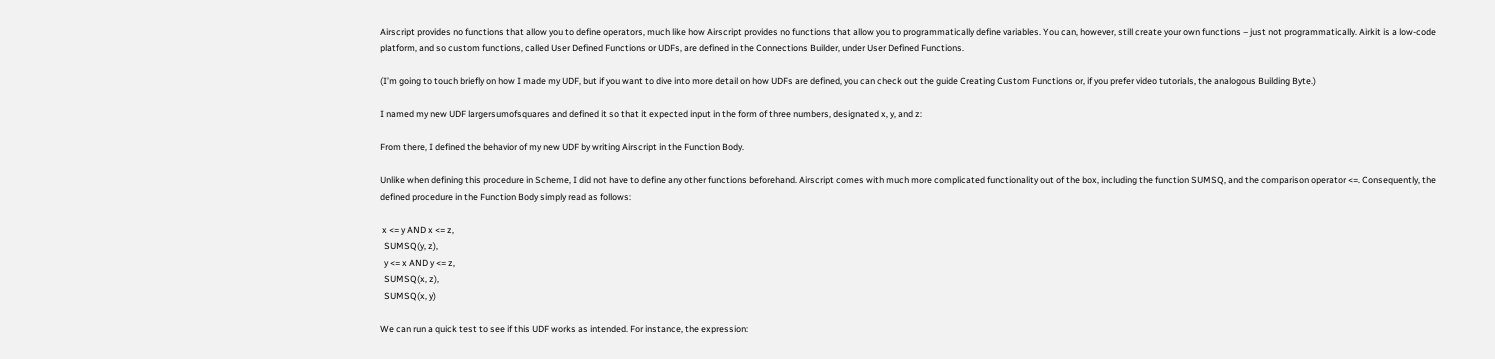Airscript provides no functions that allow you to define operators, much like how Airscript provides no functions that allow you to programmatically define variables. You can, however, still create your own functions – just not programmatically. Airkit is a low-code platform, and so custom functions, called User Defined Functions or UDFs, are defined in the Connections Builder, under User Defined Functions.

(I’m going to touch briefly on how I made my UDF, but if you want to dive into more detail on how UDFs are defined, you can check out the guide Creating Custom Functions or, if you prefer video tutorials, the analogous Building Byte.)

I named my new UDF largersumofsquares and defined it so that it expected input in the form of three numbers, designated x, y, and z:

From there, I defined the behavior of my new UDF by writing Airscript in the Function Body.

Unlike when defining this procedure in Scheme, I did not have to define any other functions beforehand. Airscript comes with much more complicated functionality out of the box, including the function SUMSQ, and the comparison operator <=. Consequently, the defined procedure in the Function Body simply read as follows:

 x <= y AND x <= z,
  SUMSQ(y, z),
  y <= x AND y <= z,
  SUMSQ(x, z),
  SUMSQ(x, y)

We can run a quick test to see if this UDF works as intended. For instance, the expression: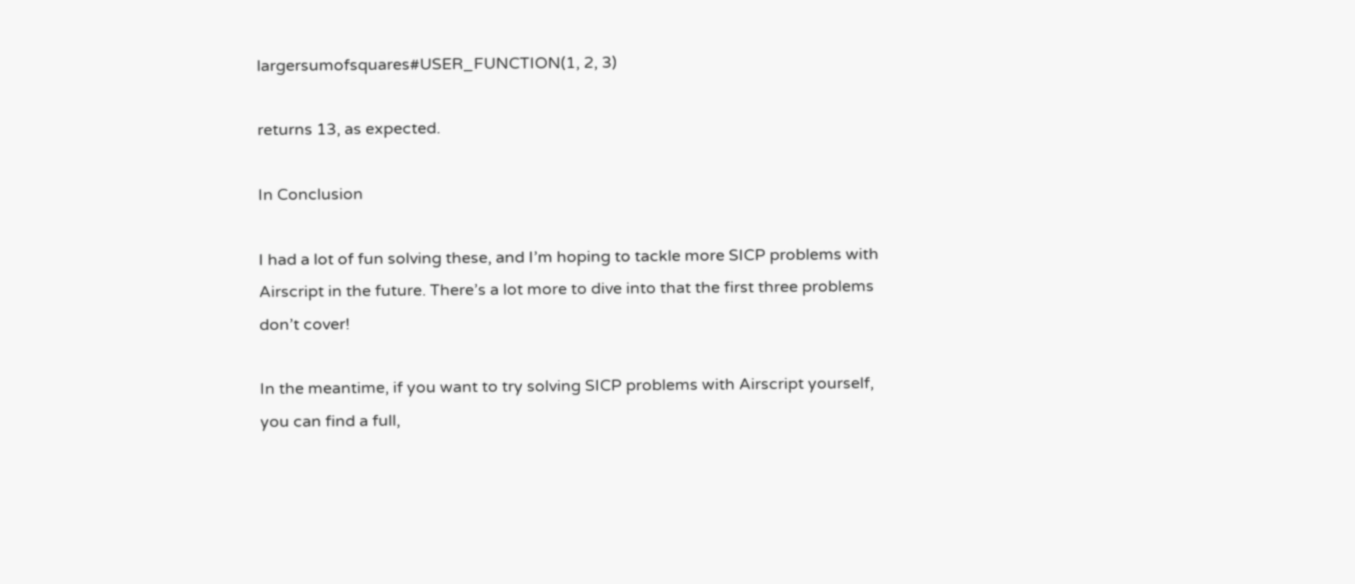largersumofsquares#USER_FUNCTION(1, 2, 3)

returns 13, as expected.

In Conclusion

I had a lot of fun solving these, and I’m hoping to tackle more SICP problems with Airscript in the future. There’s a lot more to dive into that the first three problems don’t cover!

In the meantime, if you want to try solving SICP problems with Airscript yourself, you can find a full,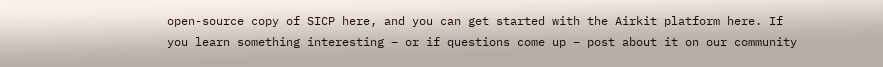open-source copy of SICP here, and you can get started with the Airkit platform here. If you learn something interesting – or if questions come up – post about it on our community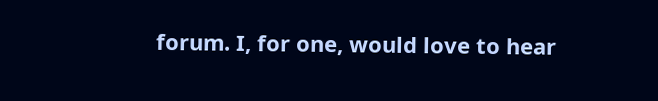forum. I, for one, would love to hear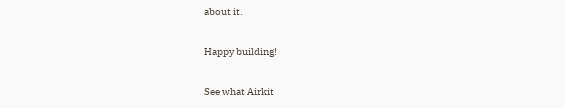about it.

Happy building!

See what Airkit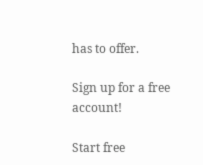has to offer.

Sign up for a free account!

Start free